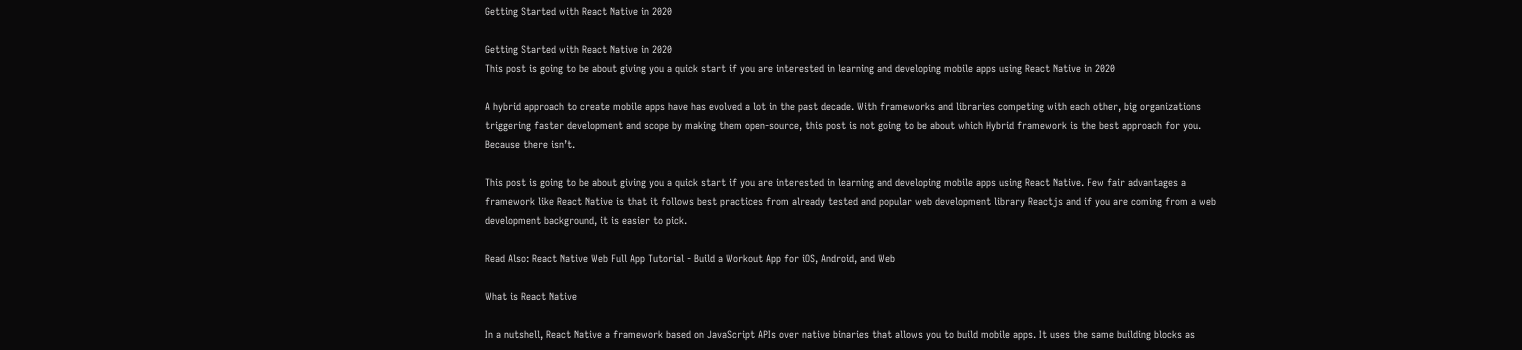Getting Started with React Native in 2020

Getting Started with React Native in 2020
This post is going to be about giving you a quick start if you are interested in learning and developing mobile apps using React Native in 2020

A hybrid approach to create mobile apps have has evolved a lot in the past decade. With frameworks and libraries competing with each other, big organizations triggering faster development and scope by making them open-source, this post is not going to be about which Hybrid framework is the best approach for you. Because there isn’t.

This post is going to be about giving you a quick start if you are interested in learning and developing mobile apps using React Native. Few fair advantages a framework like React Native is that it follows best practices from already tested and popular web development library Reactjs and if you are coming from a web development background, it is easier to pick.

Read Also: React Native Web Full App Tutorial - Build a Workout App for iOS, Android, and Web

What is React Native

In a nutshell, React Native a framework based on JavaScript APIs over native binaries that allows you to build mobile apps. It uses the same building blocks as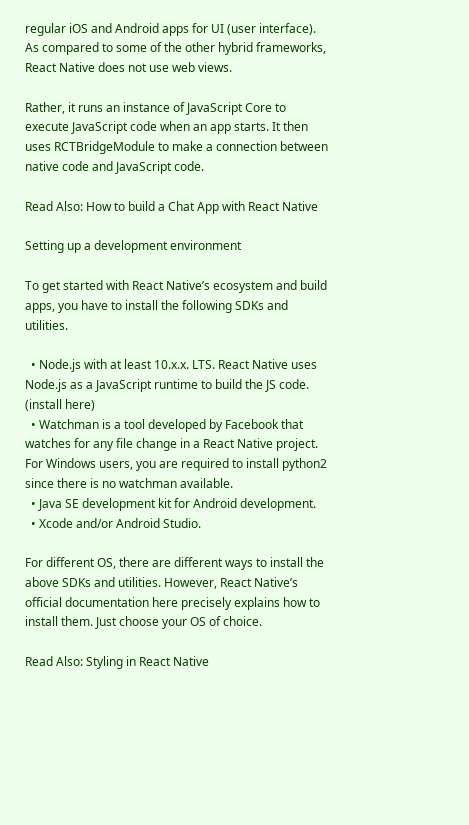regular iOS and Android apps for UI (user interface). As compared to some of the other hybrid frameworks, React Native does not use web views.

Rather, it runs an instance of JavaScript Core to execute JavaScript code when an app starts. It then uses RCTBridgeModule to make a connection between native code and JavaScript code.

Read Also: How to build a Chat App with React Native

Setting up a development environment

To get started with React Native’s ecosystem and build apps, you have to install the following SDKs and utilities.

  • Node.js with at least 10.x.x. LTS. React Native uses Node.js as a JavaScript runtime to build the JS code. (install here)
  • Watchman is a tool developed by Facebook that watches for any file change in a React Native project. For Windows users, you are required to install python2 since there is no watchman available.
  • Java SE development kit for Android development.
  • Xcode and/or Android Studio.

For different OS, there are different ways to install the above SDKs and utilities. However, React Native’s official documentation here precisely explains how to install them. Just choose your OS of choice.

Read Also: Styling in React Native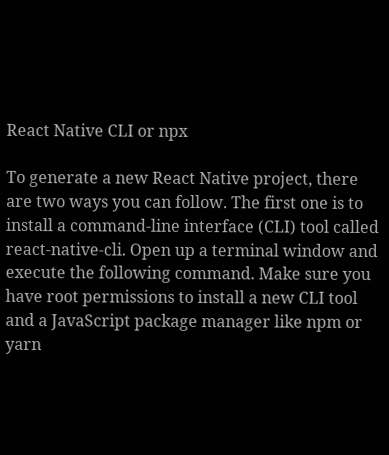React Native CLI or npx

To generate a new React Native project, there are two ways you can follow. The first one is to install a command-line interface (CLI) tool called react-native-cli. Open up a terminal window and execute the following command. Make sure you have root permissions to install a new CLI tool and a JavaScript package manager like npm or yarn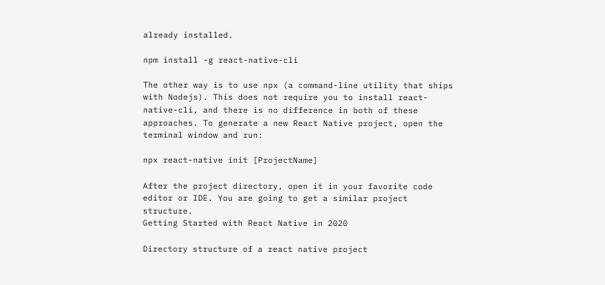already installed.

npm install -g react-native-cli

The other way is to use npx (a command-line utility that ships with Nodejs). This does not require you to install react-native-cli, and there is no difference in both of these approaches. To generate a new React Native project, open the terminal window and run:

npx react-native init [ProjectName]

After the project directory, open it in your favorite code editor or IDE. You are going to get a similar project structure.
Getting Started with React Native in 2020

Directory structure of a react native project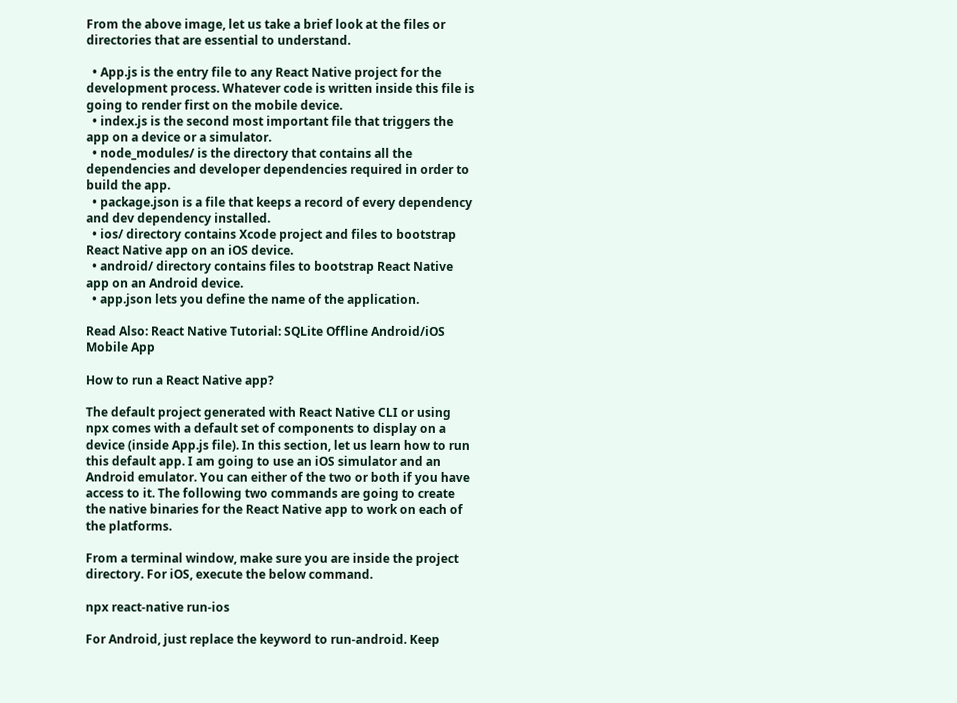From the above image, let us take a brief look at the files or directories that are essential to understand.

  • App.js is the entry file to any React Native project for the development process. Whatever code is written inside this file is going to render first on the mobile device.
  • index.js is the second most important file that triggers the app on a device or a simulator.
  • node_modules/ is the directory that contains all the dependencies and developer dependencies required in order to build the app.
  • package.json is a file that keeps a record of every dependency and dev dependency installed.
  • ios/ directory contains Xcode project and files to bootstrap React Native app on an iOS device.
  • android/ directory contains files to bootstrap React Native app on an Android device.
  • app.json lets you define the name of the application.

Read Also: React Native Tutorial: SQLite Offline Android/iOS Mobile App

How to run a React Native app?

The default project generated with React Native CLI or using npx comes with a default set of components to display on a device (inside App.js file). In this section, let us learn how to run this default app. I am going to use an iOS simulator and an Android emulator. You can either of the two or both if you have access to it. The following two commands are going to create the native binaries for the React Native app to work on each of the platforms.

From a terminal window, make sure you are inside the project directory. For iOS, execute the below command.

npx react-native run-ios

For Android, just replace the keyword to run-android. Keep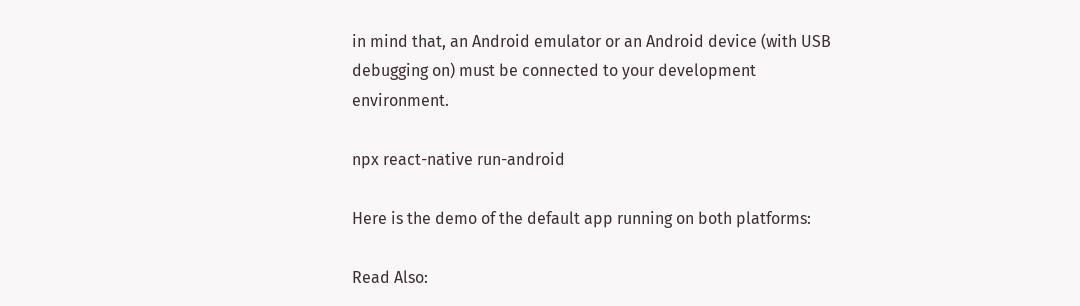in mind that, an Android emulator or an Android device (with USB debugging on) must be connected to your development environment.

npx react-native run-android

Here is the demo of the default app running on both platforms:

Read Also: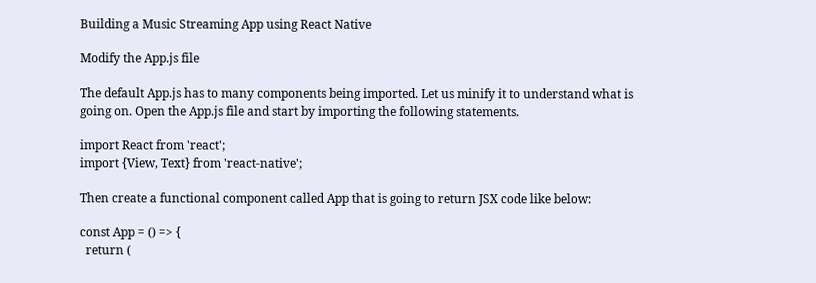Building a Music Streaming App using React Native

Modify the App.js file

The default App.js has to many components being imported. Let us minify it to understand what is going on. Open the App.js file and start by importing the following statements.

import React from 'react';
import {View, Text} from 'react-native';

Then create a functional component called App that is going to return JSX code like below:

const App = () => {
  return (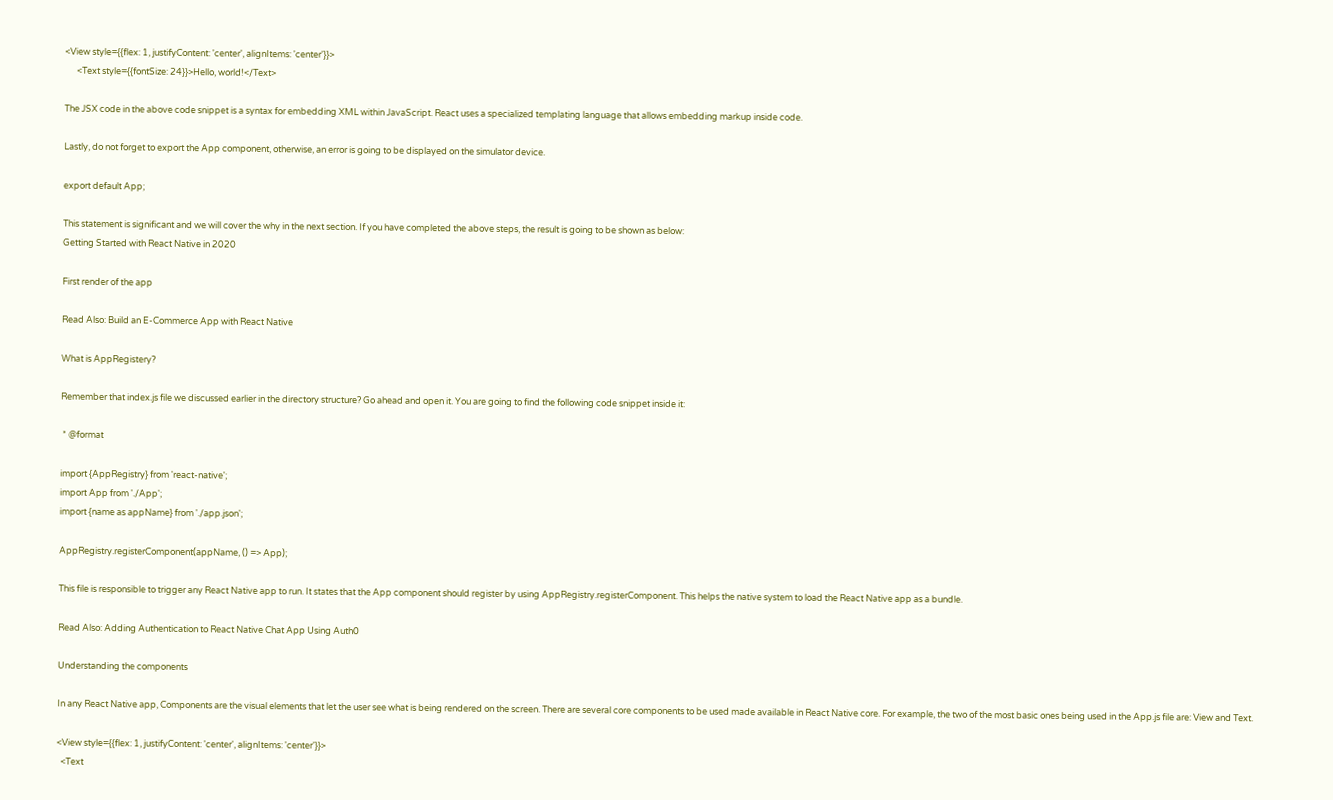<View style={{flex: 1, justifyContent: 'center', alignItems: 'center'}}>
      <Text style={{fontSize: 24}}>Hello, world!</Text>

The JSX code in the above code snippet is a syntax for embedding XML within JavaScript. React uses a specialized templating language that allows embedding markup inside code.

Lastly, do not forget to export the App component, otherwise, an error is going to be displayed on the simulator device.

export default App;

This statement is significant and we will cover the why in the next section. If you have completed the above steps, the result is going to be shown as below:
Getting Started with React Native in 2020

First render of the app

Read Also: Build an E-Commerce App with React Native

What is AppRegistery?

Remember that index.js file we discussed earlier in the directory structure? Go ahead and open it. You are going to find the following code snippet inside it:

 * @format

import {AppRegistry} from 'react-native';
import App from './App';
import {name as appName} from './app.json';

AppRegistry.registerComponent(appName, () => App);

This file is responsible to trigger any React Native app to run. It states that the App component should register by using AppRegistry.registerComponent. This helps the native system to load the React Native app as a bundle.

Read Also: Adding Authentication to React Native Chat App Using Auth0

Understanding the components

In any React Native app, Components are the visual elements that let the user see what is being rendered on the screen. There are several core components to be used made available in React Native core. For example, the two of the most basic ones being used in the App.js file are: View and Text.

<View style={{flex: 1, justifyContent: 'center', alignItems: 'center'}}>
  <Text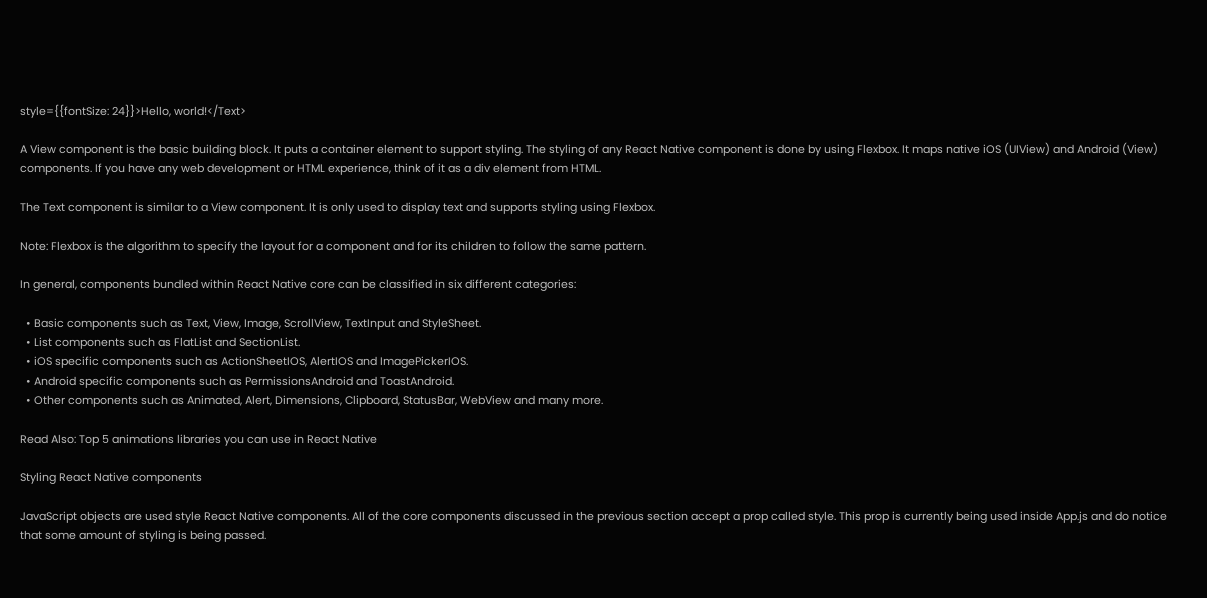style={{fontSize: 24}}>Hello, world!</Text>

A View component is the basic building block. It puts a container element to support styling. The styling of any React Native component is done by using Flexbox. It maps native iOS (UIView) and Android (View) components. If you have any web development or HTML experience, think of it as a div element from HTML.

The Text component is similar to a View component. It is only used to display text and supports styling using Flexbox.

Note: Flexbox is the algorithm to specify the layout for a component and for its children to follow the same pattern.

In general, components bundled within React Native core can be classified in six different categories:

  • Basic components such as Text, View, Image, ScrollView, TextInput and StyleSheet.
  • List components such as FlatList and SectionList.
  • iOS specific components such as ActionSheetIOS, AlertIOS and ImagePickerIOS.
  • Android specific components such as PermissionsAndroid and ToastAndroid.
  • Other components such as Animated, Alert, Dimensions, Clipboard, StatusBar, WebView and many more.

Read Also: Top 5 animations libraries you can use in React Native

Styling React Native components

JavaScript objects are used style React Native components. All of the core components discussed in the previous section accept a prop called style. This prop is currently being used inside App.js and do notice that some amount of styling is being passed.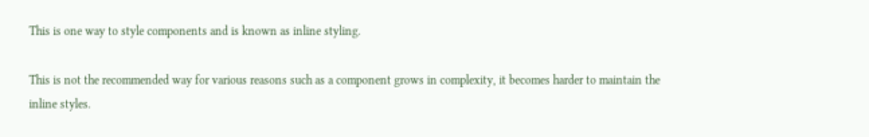This is one way to style components and is known as inline styling.

This is not the recommended way for various reasons such as a component grows in complexity, it becomes harder to maintain the inline styles.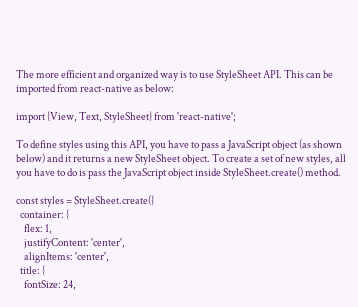The more efficient and organized way is to use StyleSheet API. This can be imported from react-native as below:

import {View, Text, StyleSheet} from 'react-native';

To define styles using this API, you have to pass a JavaScript object (as shown below) and it returns a new StyleSheet object. To create a set of new styles, all you have to do is pass the JavaScript object inside StyleSheet.create() method.

const styles = StyleSheet.create({
  container: {
    flex: 1,
    justifyContent: 'center',
    alignItems: 'center',
  title: {
    fontSize: 24,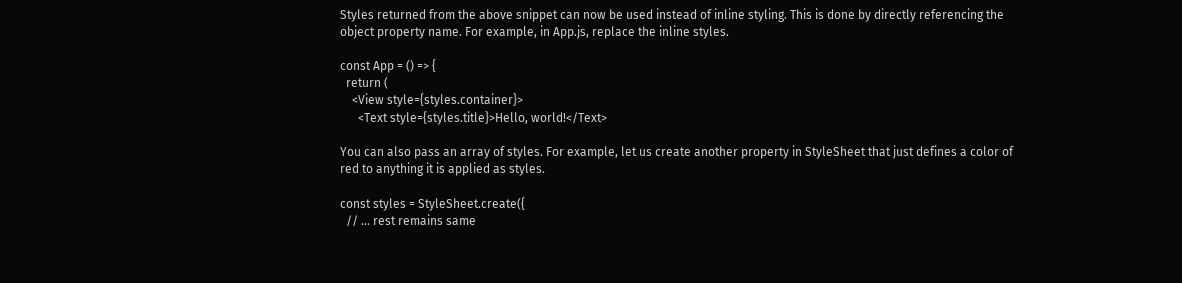Styles returned from the above snippet can now be used instead of inline styling. This is done by directly referencing the object property name. For example, in App.js, replace the inline styles.

const App = () => {
  return (
    <View style={styles.container}>
      <Text style={styles.title}>Hello, world!</Text>

You can also pass an array of styles. For example, let us create another property in StyleSheet that just defines a color of red to anything it is applied as styles.

const styles = StyleSheet.create({
  // ... rest remains same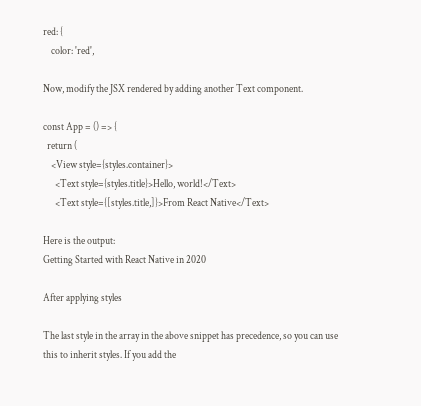red: {
    color: 'red',

Now, modify the JSX rendered by adding another Text component.

const App = () => {
  return (
    <View style={styles.container}>
      <Text style={styles.title}>Hello, world!</Text>
      <Text style={[styles.title,]}>From React Native</Text>

Here is the output:
Getting Started with React Native in 2020

After applying styles

The last style in the array in the above snippet has precedence, so you can use this to inherit styles. If you add the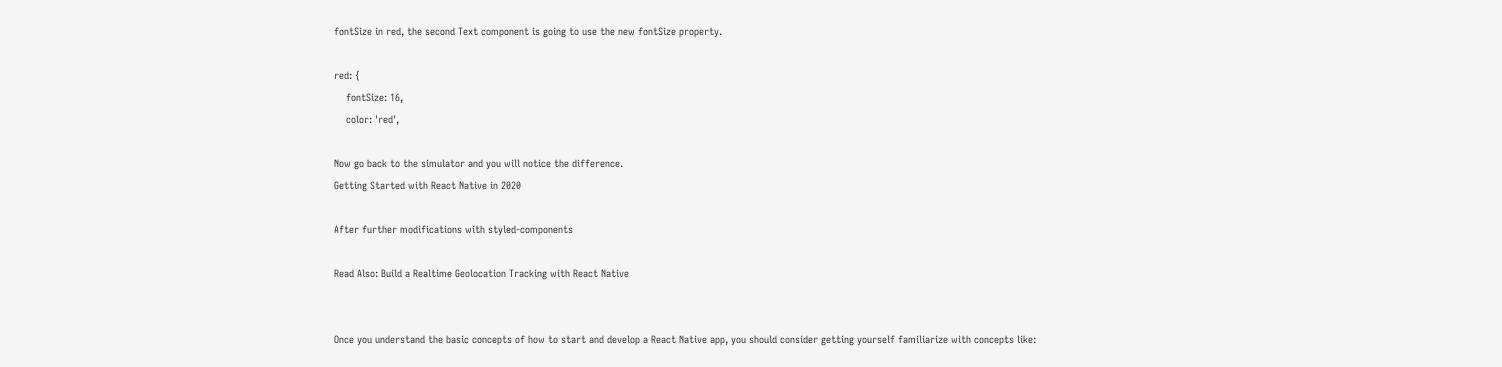fontSize in red, the second Text component is going to use the new fontSize property.

red: {
    fontSize: 16,
    color: 'red',

Now go back to the simulator and you will notice the difference.
Getting Started with React Native in 2020

After further modifications with styled-components

Read Also: Build a Realtime Geolocation Tracking with React Native


Once you understand the basic concepts of how to start and develop a React Native app, you should consider getting yourself familiarize with concepts like: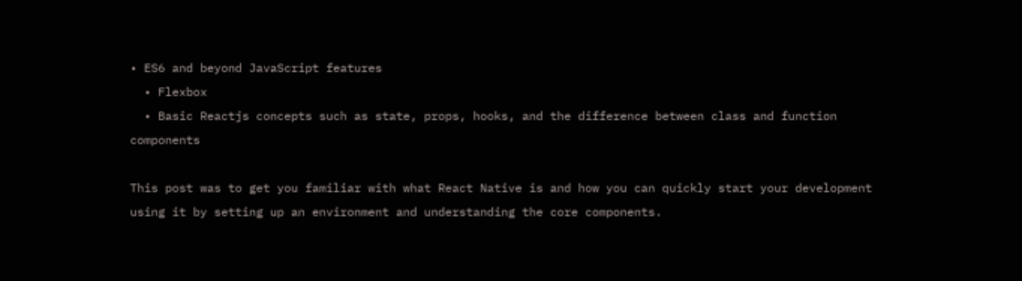• ES6 and beyond JavaScript features
  • Flexbox
  • Basic Reactjs concepts such as state, props, hooks, and the difference between class and function components

This post was to get you familiar with what React Native is and how you can quickly start your development using it by setting up an environment and understanding the core components.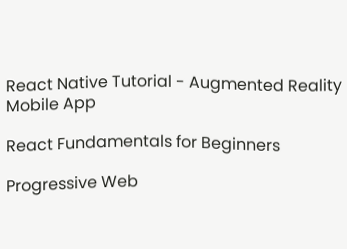React Native Tutorial - Augmented Reality Mobile App

React Fundamentals for Beginners

Progressive Web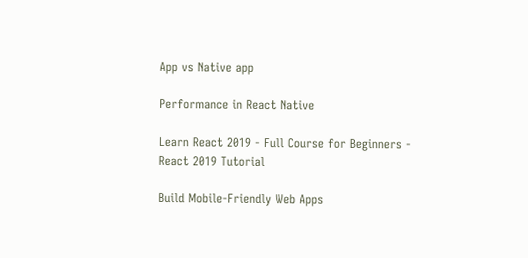App vs Native app

Performance in React Native

Learn React 2019 - Full Course for Beginners - React 2019 Tutorial

Build Mobile-Friendly Web Apps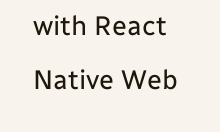with React Native Web